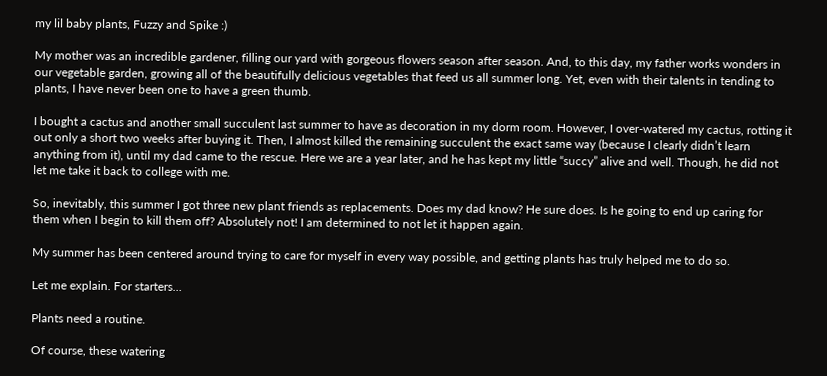my lil baby plants, Fuzzy and Spike :)

My mother was an incredible gardener, filling our yard with gorgeous flowers season after season. And, to this day, my father works wonders in our vegetable garden, growing all of the beautifully delicious vegetables that feed us all summer long. Yet, even with their talents in tending to plants, I have never been one to have a green thumb.

I bought a cactus and another small succulent last summer to have as decoration in my dorm room. However, I over-watered my cactus, rotting it out only a short two weeks after buying it. Then, I almost killed the remaining succulent the exact same way (because I clearly didn’t learn anything from it), until my dad came to the rescue. Here we are a year later, and he has kept my little “succy” alive and well. Though, he did not let me take it back to college with me.

So, inevitably, this summer I got three new plant friends as replacements. Does my dad know? He sure does. Is he going to end up caring for them when I begin to kill them off? Absolutely not! I am determined to not let it happen again.

My summer has been centered around trying to care for myself in every way possible, and getting plants has truly helped me to do so.

Let me explain. For starters…

Plants need a routine.

Of course, these watering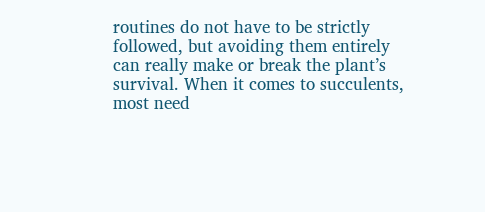routines do not have to be strictly followed, but avoiding them entirely can really make or break the plant’s survival. When it comes to succulents, most need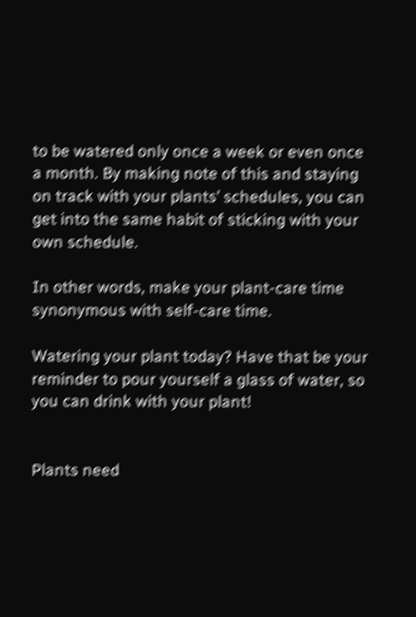to be watered only once a week or even once a month. By making note of this and staying on track with your plants’ schedules, you can get into the same habit of sticking with your own schedule.

In other words, make your plant-care time synonymous with self-care time.

Watering your plant today? Have that be your reminder to pour yourself a glass of water, so you can drink with your plant!


Plants need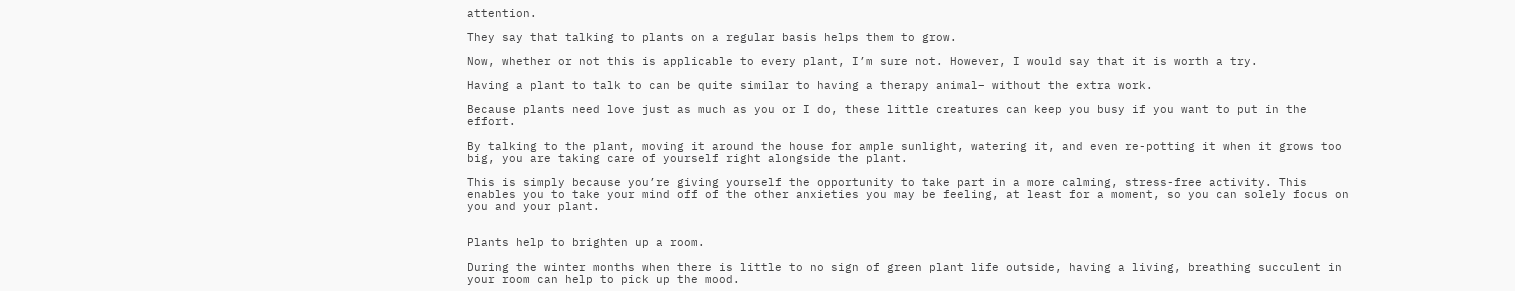attention.

They say that talking to plants on a regular basis helps them to grow.

Now, whether or not this is applicable to every plant, I’m sure not. However, I would say that it is worth a try.

Having a plant to talk to can be quite similar to having a therapy animal– without the extra work.

Because plants need love just as much as you or I do, these little creatures can keep you busy if you want to put in the effort.

By talking to the plant, moving it around the house for ample sunlight, watering it, and even re-potting it when it grows too big, you are taking care of yourself right alongside the plant.

This is simply because you’re giving yourself the opportunity to take part in a more calming, stress-free activity. This enables you to take your mind off of the other anxieties you may be feeling, at least for a moment, so you can solely focus on you and your plant.


Plants help to brighten up a room.

During the winter months when there is little to no sign of green plant life outside, having a living, breathing succulent in your room can help to pick up the mood.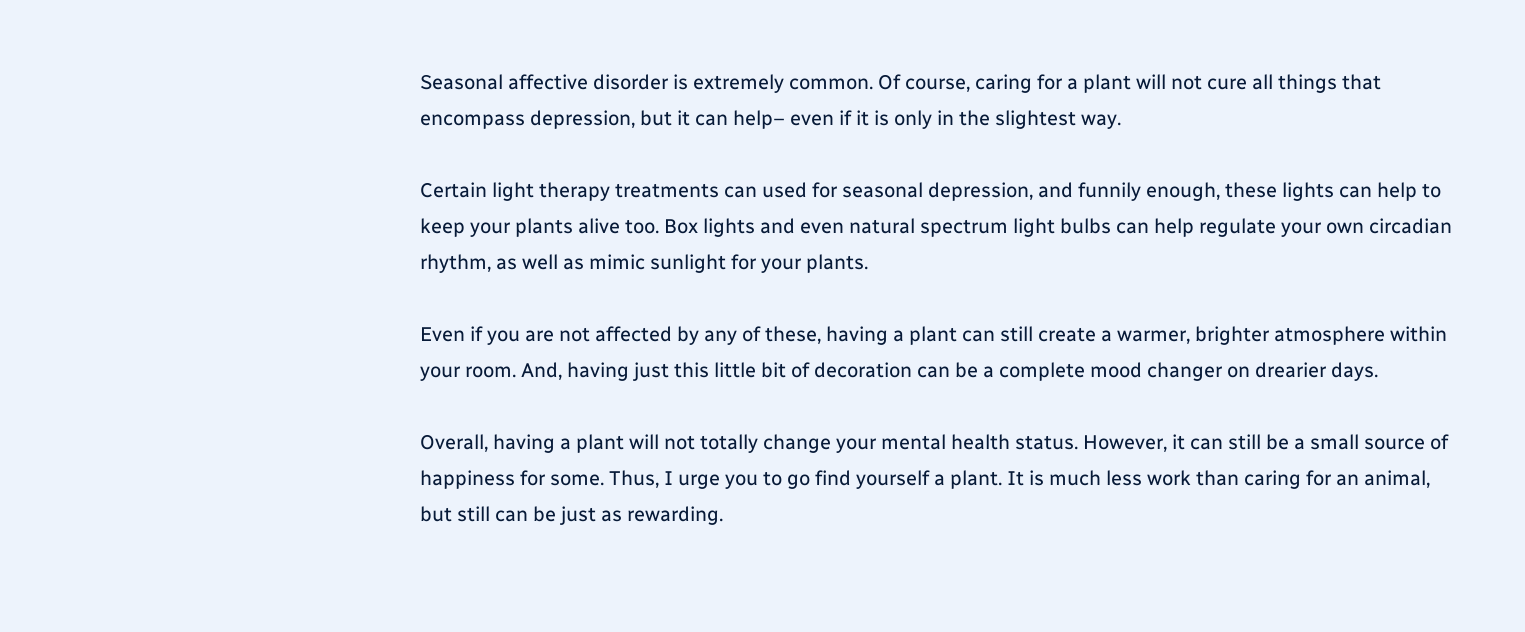Seasonal affective disorder is extremely common. Of course, caring for a plant will not cure all things that encompass depression, but it can help– even if it is only in the slightest way.

Certain light therapy treatments can used for seasonal depression, and funnily enough, these lights can help to keep your plants alive too. Box lights and even natural spectrum light bulbs can help regulate your own circadian rhythm, as well as mimic sunlight for your plants.

Even if you are not affected by any of these, having a plant can still create a warmer, brighter atmosphere within your room. And, having just this little bit of decoration can be a complete mood changer on drearier days.

Overall, having a plant will not totally change your mental health status. However, it can still be a small source of happiness for some. Thus, I urge you to go find yourself a plant. It is much less work than caring for an animal, but still can be just as rewarding.